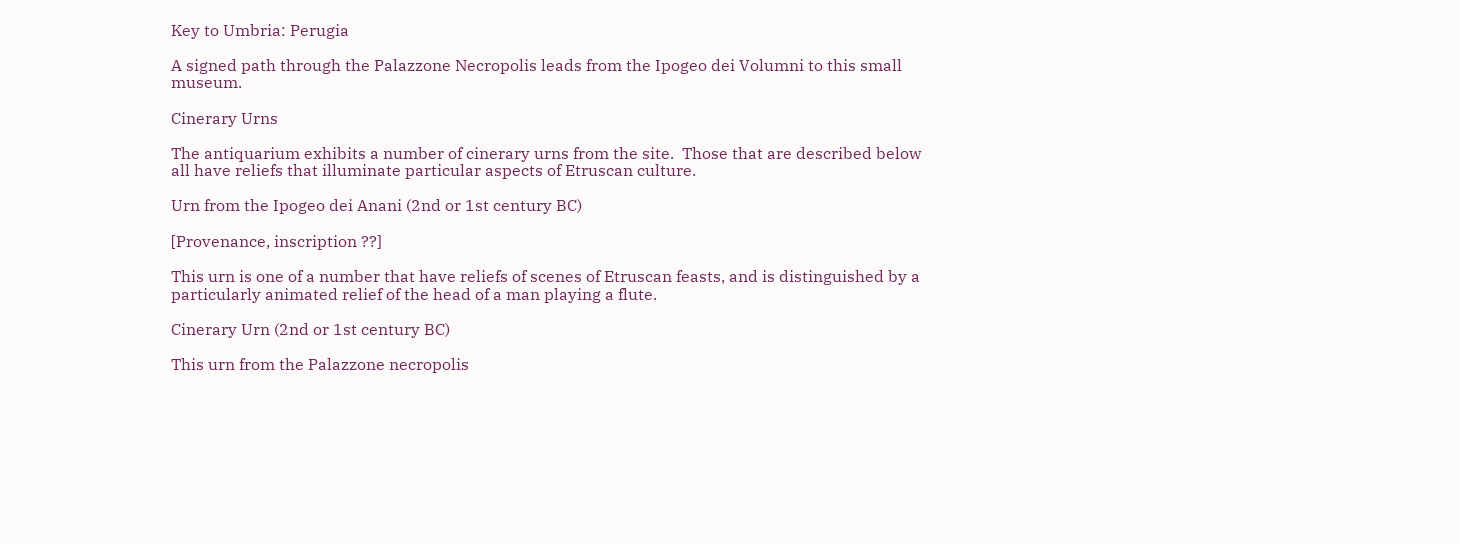Key to Umbria: Perugia

A signed path through the Palazzone Necropolis leads from the Ipogeo dei Volumni to this small museum.

Cinerary Urns

The antiquarium exhibits a number of cinerary urns from the site.  Those that are described below all have reliefs that illuminate particular aspects of Etruscan culture.

Urn from the Ipogeo dei Anani (2nd or 1st century BC)

[Provenance, inscription ??]

This urn is one of a number that have reliefs of scenes of Etruscan feasts, and is distinguished by a particularly animated relief of the head of a man playing a flute.

Cinerary Urn (2nd or 1st century BC)

This urn from the Palazzone necropolis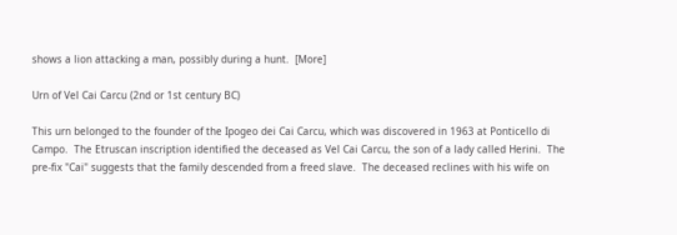shows a lion attacking a man, possibly during a hunt.  [More]

Urn of Vel Cai Carcu (2nd or 1st century BC)

This urn belonged to the founder of the Ipogeo dei Cai Carcu, which was discovered in 1963 at Ponticello di Campo.  The Etruscan inscription identified the deceased as Vel Cai Carcu, the son of a lady called Herini.  The pre-fix "Cai" suggests that the family descended from a freed slave.  The deceased reclines with his wife on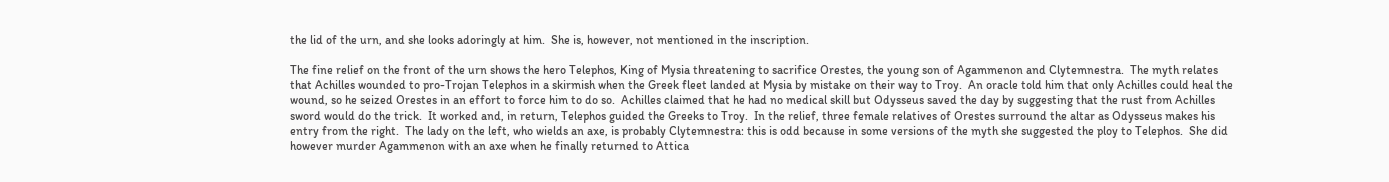the lid of the urn, and she looks adoringly at him.  She is, however, not mentioned in the inscription.

The fine relief on the front of the urn shows the hero Telephos, King of Mysia threatening to sacrifice Orestes, the young son of Agammenon and Clytemnestra.  The myth relates that Achilles wounded to pro-Trojan Telephos in a skirmish when the Greek fleet landed at Mysia by mistake on their way to Troy.  An oracle told him that only Achilles could heal the wound, so he seized Orestes in an effort to force him to do so.  Achilles claimed that he had no medical skill but Odysseus saved the day by suggesting that the rust from Achilles sword would do the trick.  It worked and, in return, Telephos guided the Greeks to Troy.  In the relief, three female relatives of Orestes surround the altar as Odysseus makes his entry from the right.  The lady on the left, who wields an axe, is probably Clytemnestra: this is odd because in some versions of the myth she suggested the ploy to Telephos.  She did however murder Agammenon with an axe when he finally returned to Attica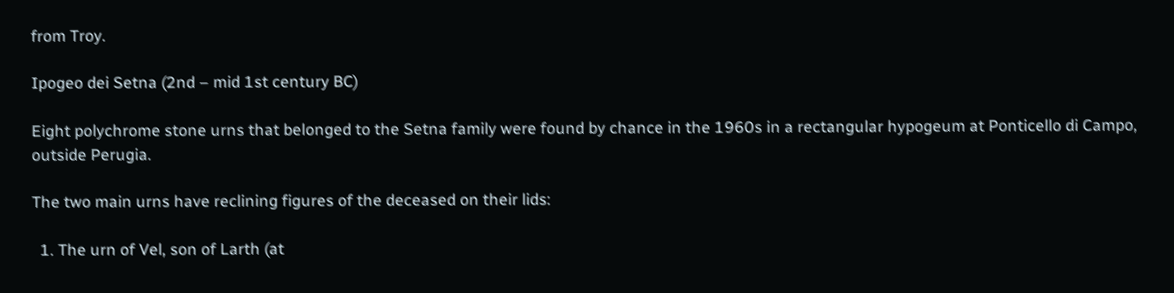from Troy.

Ipogeo dei Setna (2nd – mid 1st century BC)

Eight polychrome stone urns that belonged to the Setna family were found by chance in the 1960s in a rectangular hypogeum at Ponticello di Campo, outside Perugia.

The two main urns have reclining figures of the deceased on their lids:

  1. The urn of Vel, son of Larth (at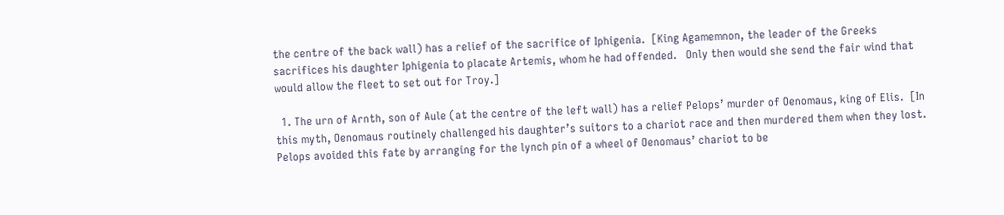the centre of the back wall) has a relief of the sacrifice of Iphigenia.  [King Agamemnon, the leader of the Greeks sacrifices his daughter Iphigenia to placate Artemis, whom he had offended.   Only then would she send the fair wind that would allow the fleet to set out for Troy.]

  1. The urn of Arnth, son of Aule (at the centre of the left wall) has a relief Pelops’ murder of Oenomaus, king of Elis.  [In this myth, Oenomaus routinely challenged his daughter’s suitors to a chariot race and then murdered them when they lost.  Pelops avoided this fate by arranging for the lynch pin of a wheel of Oenomaus’ chariot to be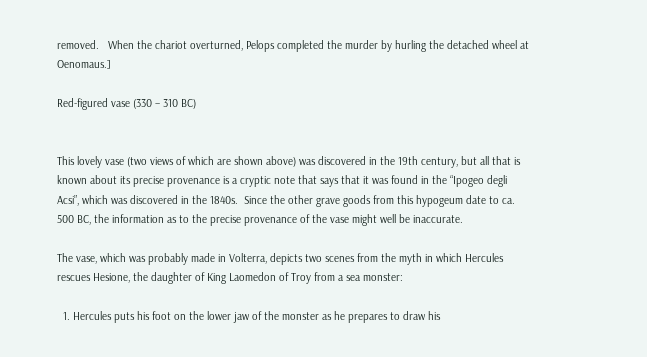removed.   When the chariot overturned, Pelops completed the murder by hurling the detached wheel at Oenomaus.]

Red-figured vase (330 – 310 BC)


This lovely vase (two views of which are shown above) was discovered in the 19th century, but all that is known about its precise provenance is a cryptic note that says that it was found in the “Ipogeo degli Acsi”, which was discovered in the 1840s.  Since the other grave goods from this hypogeum date to ca. 500 BC, the information as to the precise provenance of the vase might well be inaccurate.

The vase, which was probably made in Volterra, depicts two scenes from the myth in which Hercules rescues Hesione, the daughter of King Laomedon of Troy from a sea monster:

  1. Hercules puts his foot on the lower jaw of the monster as he prepares to draw his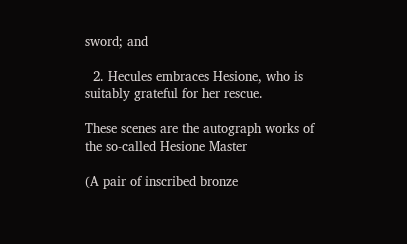sword; and

  2. Hecules embraces Hesione, who is suitably grateful for her rescue.

These scenes are the autograph works of the so-called Hesione Master

(A pair of inscribed bronze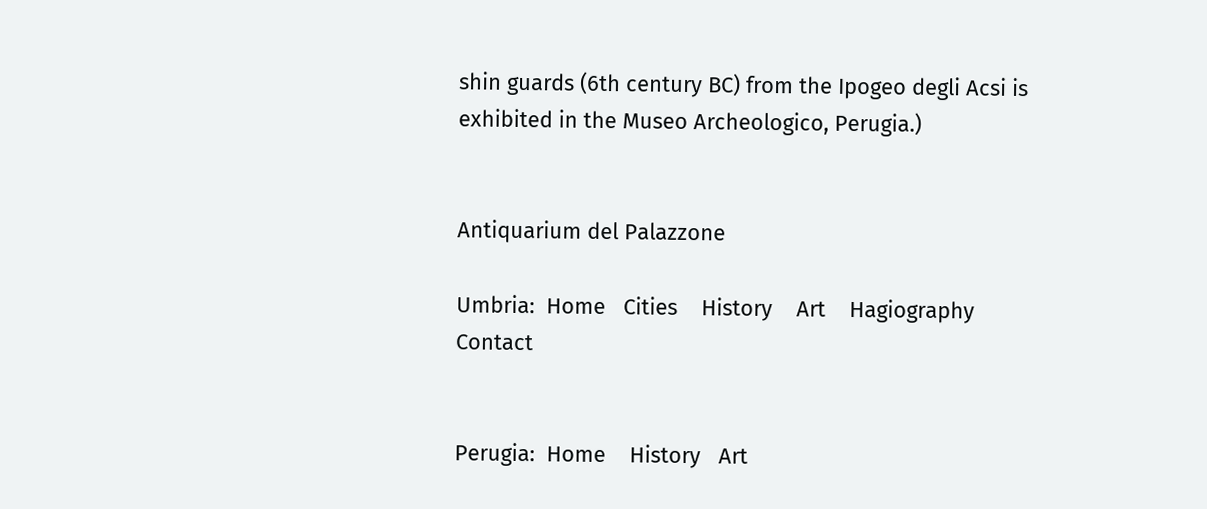shin guards (6th century BC) from the Ipogeo degli Acsi is exhibited in the Museo Archeologico, Perugia.)


Antiquarium del Palazzone

Umbria:  Home   Cities    History    Art    Hagiography    Contact


Perugia:  Home    History   Art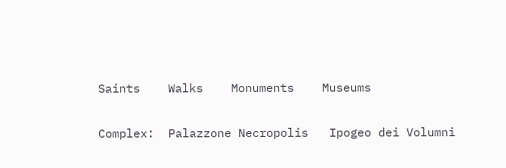Saints    Walks    Monuments    Museums

Complex:  Palazzone Necropolis   Ipogeo dei Volumni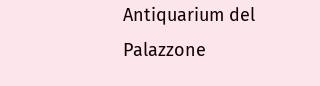Antiquarium del Palazzone